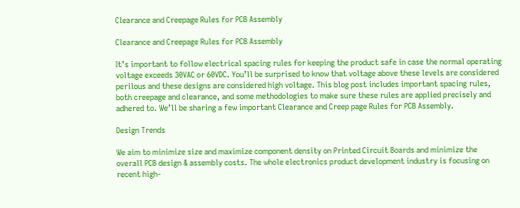Clearance and Creepage Rules for PCB Assembly

Clearance and Creepage Rules for PCB Assembly

It’s important to follow electrical spacing rules for keeping the product safe in case the normal operating voltage exceeds 30VAC or 60VDC. You’ll be surprised to know that voltage above these levels are considered perilous and these designs are considered high voltage. This blog post includes important spacing rules, both creepage and clearance, and some methodologies to make sure these rules are applied precisely and adhered to. We’ll be sharing a few important Clearance and Creep page Rules for PCB Assembly.

Design Trends

We aim to minimize size and maximize component density on Printed Circuit Boards and minimize the overall PCB design & assembly costs. The whole electronics product development industry is focusing on recent high-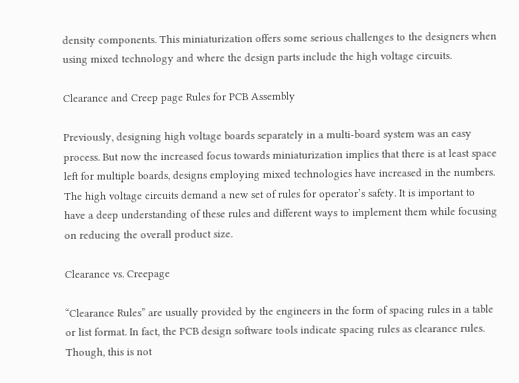density components. This miniaturization offers some serious challenges to the designers when using mixed technology and where the design parts include the high voltage circuits.

Clearance and Creep page Rules for PCB Assembly

Previously, designing high voltage boards separately in a multi-board system was an easy process. But now the increased focus towards miniaturization implies that there is at least space left for multiple boards, designs employing mixed technologies have increased in the numbers.  The high voltage circuits demand a new set of rules for operator’s safety. It is important to have a deep understanding of these rules and different ways to implement them while focusing on reducing the overall product size.

Clearance vs. Creepage

“Clearance Rules” are usually provided by the engineers in the form of spacing rules in a table or list format. In fact, the PCB design software tools indicate spacing rules as clearance rules. Though, this is not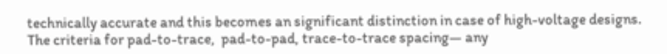technically accurate and this becomes an significant distinction in case of high-voltage designs. The criteria for pad-to-trace,  pad-to-pad, trace-to-trace spacing— any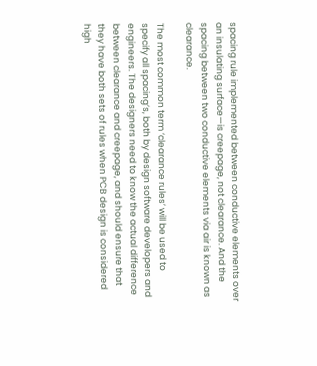spacing rule implemented between conductive elements over an insulating surface—is creepage, not clearance. And the spacing between two conductive elements via air is known as clearance.

The most common term ‘clearance rules’ will be used to specify all spacing’s, both by design software developers and engineers. The designers need to know the actual difference between clearance and creepage, and should ensure that they have both sets of rules when PCB design is considered high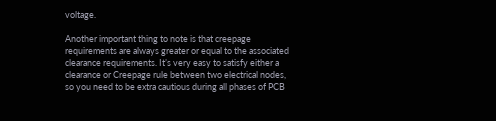voltage.

Another important thing to note is that creepage requirements are always greater or equal to the associated clearance requirements. It’s very easy to satisfy either a clearance or Creepage rule between two electrical nodes, so you need to be extra cautious during all phases of PCB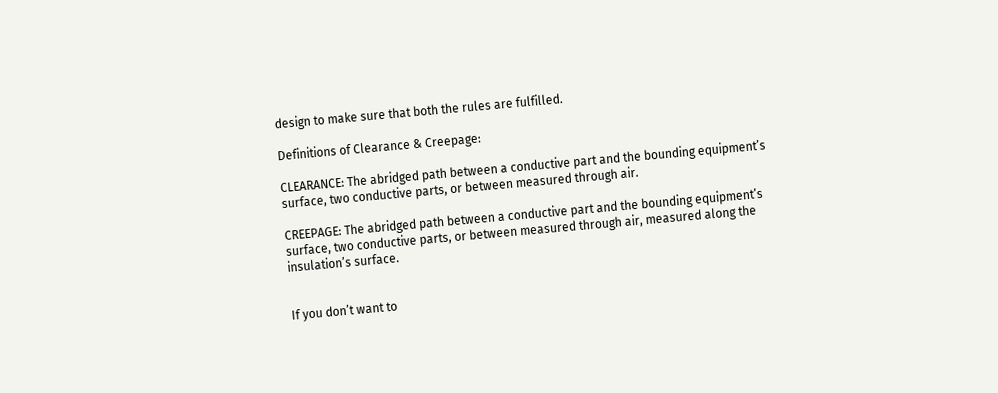design to make sure that both the rules are fulfilled.

Definitions of Clearance & Creepage:

CLEARANCE: The abridged path between a conductive part and the bounding equipment’s surface, two conductive parts, or between measured through air.

CREEPAGE: The abridged path between a conductive part and the bounding equipment’s surface, two conductive parts, or between measured through air, measured along the insulation’s surface.


If you don’t want to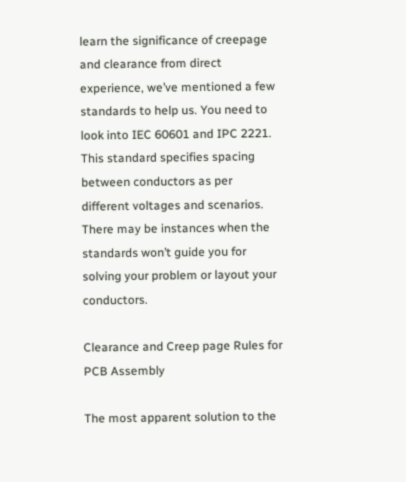learn the significance of creepage and clearance from direct experience, we’ve mentioned a few standards to help us. You need to look into IEC 60601 and IPC 2221. This standard specifies spacing between conductors as per different voltages and scenarios. There may be instances when the standards won’t guide you for solving your problem or layout your conductors.

Clearance and Creep page Rules for PCB Assembly

The most apparent solution to the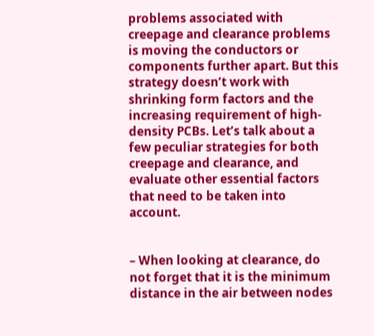problems associated with creepage and clearance problems is moving the conductors or components further apart. But this strategy doesn’t work with shrinking form factors and the increasing requirement of high-density PCBs. Let’s talk about a few peculiar strategies for both creepage and clearance, and evaluate other essential factors that need to be taken into account.


– When looking at clearance, do not forget that it is the minimum distance in the air between nodes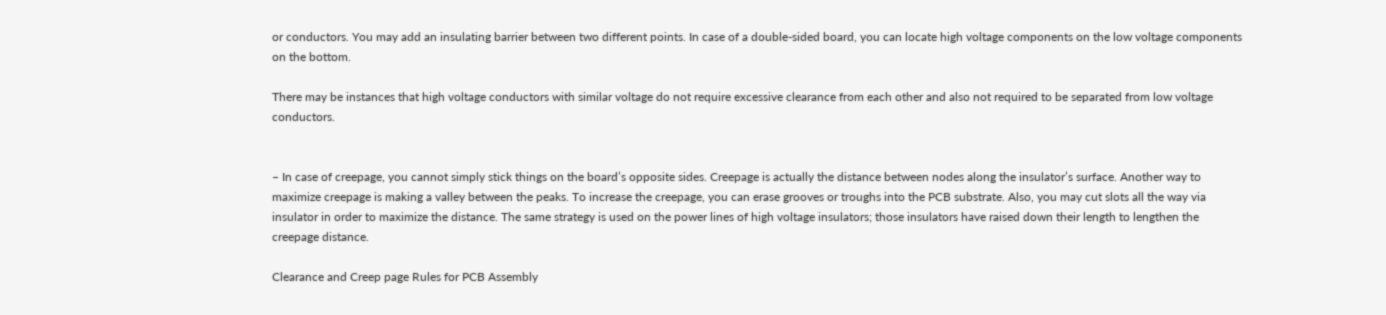or conductors. You may add an insulating barrier between two different points. In case of a double-sided board, you can locate high voltage components on the low voltage components on the bottom.

There may be instances that high voltage conductors with similar voltage do not require excessive clearance from each other and also not required to be separated from low voltage conductors.


– In case of creepage, you cannot simply stick things on the board’s opposite sides. Creepage is actually the distance between nodes along the insulator’s surface. Another way to maximize creepage is making a valley between the peaks. To increase the creepage, you can erase grooves or troughs into the PCB substrate. Also, you may cut slots all the way via insulator in order to maximize the distance. The same strategy is used on the power lines of high voltage insulators; those insulators have raised down their length to lengthen the creepage distance.

Clearance and Creep page Rules for PCB Assembly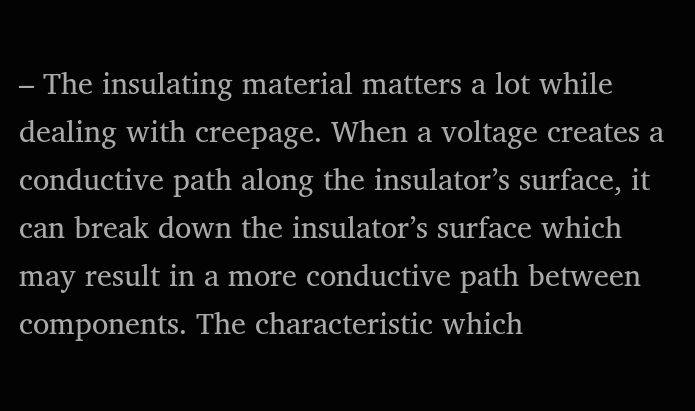– The insulating material matters a lot while dealing with creepage. When a voltage creates a conductive path along the insulator’s surface, it can break down the insulator’s surface which may result in a more conductive path between components. The characteristic which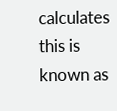calculates this is known as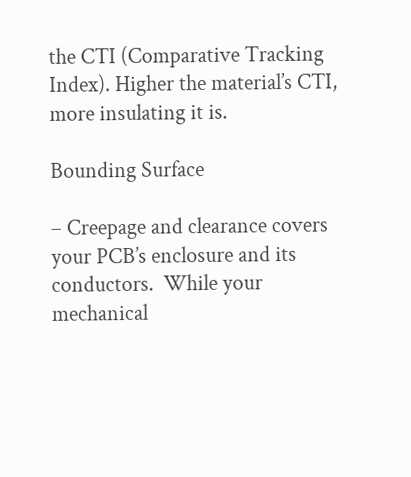the CTI (Comparative Tracking Index). Higher the material’s CTI, more insulating it is.

Bounding Surface

– Creepage and clearance covers your PCB’s enclosure and its conductors.  While your mechanical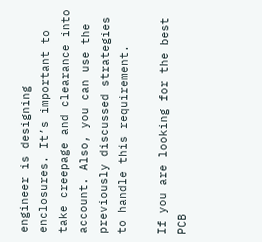engineer is designing enclosures. It’s important to take creepage and clearance into account. Also, you can use the previously discussed strategies to handle this requirement.

If you are looking for the best PCB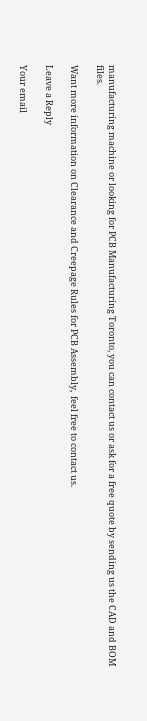manufacturing machine or looking for PCB Manufacturing Toronto, you can contact us or ask for a free quote by sending us the CAD and BOM files.

Want more information on Clearance and Creepage Rules for PCB Assembly,  feel free to contact us.

Leave a Reply

Your email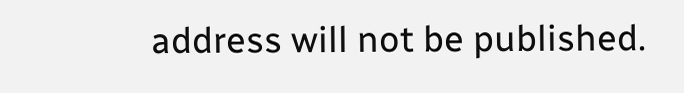address will not be published.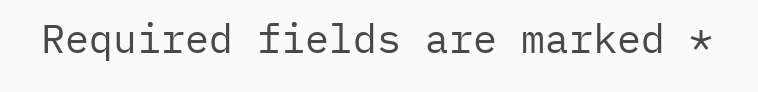Required fields are marked *